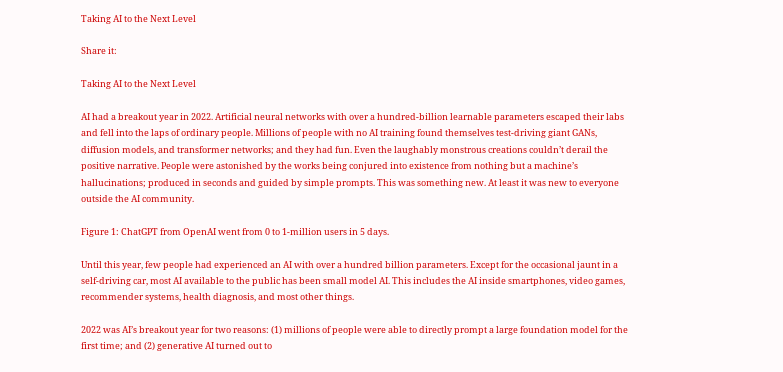Taking AI to the Next Level

Share it:

Taking AI to the Next Level

AI had a breakout year in 2022. Artificial neural networks with over a hundred-billion learnable parameters escaped their labs and fell into the laps of ordinary people. Millions of people with no AI training found themselves test-driving giant GANs, diffusion models, and transformer networks; and they had fun. Even the laughably monstrous creations couldn’t derail the positive narrative. People were astonished by the works being conjured into existence from nothing but a machine’s hallucinations; produced in seconds and guided by simple prompts. This was something new. At least it was new to everyone outside the AI community.

Figure 1: ChatGPT from OpenAI went from 0 to 1-million users in 5 days.

Until this year, few people had experienced an AI with over a hundred billion parameters. Except for the occasional jaunt in a self-driving car, most AI available to the public has been small model AI. This includes the AI inside smartphones, video games, recommender systems, health diagnosis, and most other things.

2022 was AI’s breakout year for two reasons: (1) millions of people were able to directly prompt a large foundation model for the first time; and (2) generative AI turned out to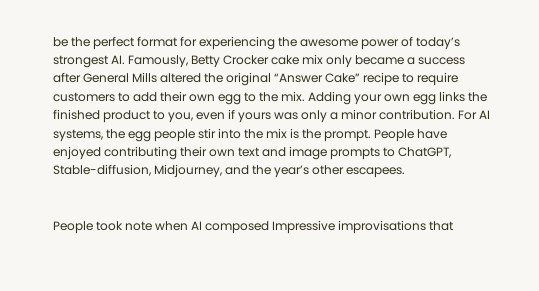be the perfect format for experiencing the awesome power of today’s strongest AI. Famously, Betty Crocker cake mix only became a success after General Mills altered the original “Answer Cake” recipe to require customers to add their own egg to the mix. Adding your own egg links the finished product to you, even if yours was only a minor contribution. For AI systems, the egg people stir into the mix is the prompt. People have enjoyed contributing their own text and image prompts to ChatGPT, Stable-diffusion, Midjourney, and the year’s other escapees.


People took note when AI composed Impressive improvisations that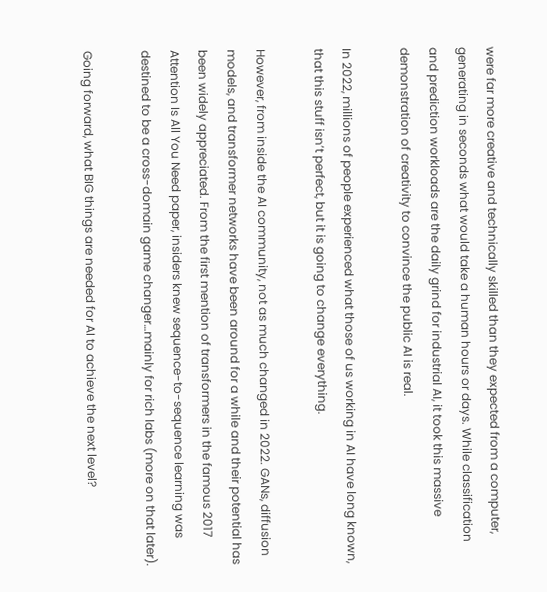were far more creative and technically skilled than they expected from a computer, generating in seconds what would take a human hours or days. While classification and prediction workloads are the daily grind for industrial AI, it took this massive demonstration of creativity to convince the public AI is real.

In 2022, millions of people experienced what those of us working in AI have long known, that this stuff isn’t perfect, but it is going to change everything.

However, from inside the AI community, not as much changed in 2022. GANs, diffusion models, and transformer networks have been around for a while and their potential has been widely appreciated. From the first mention of transformers in the famous 2017 Attention Is All You Need paper, insiders knew sequence-to-sequence learning was destined to be a cross-domain game changer…mainly for rich labs (more on that later).

Going forward, what BIG things are needed for AI to achieve the next level?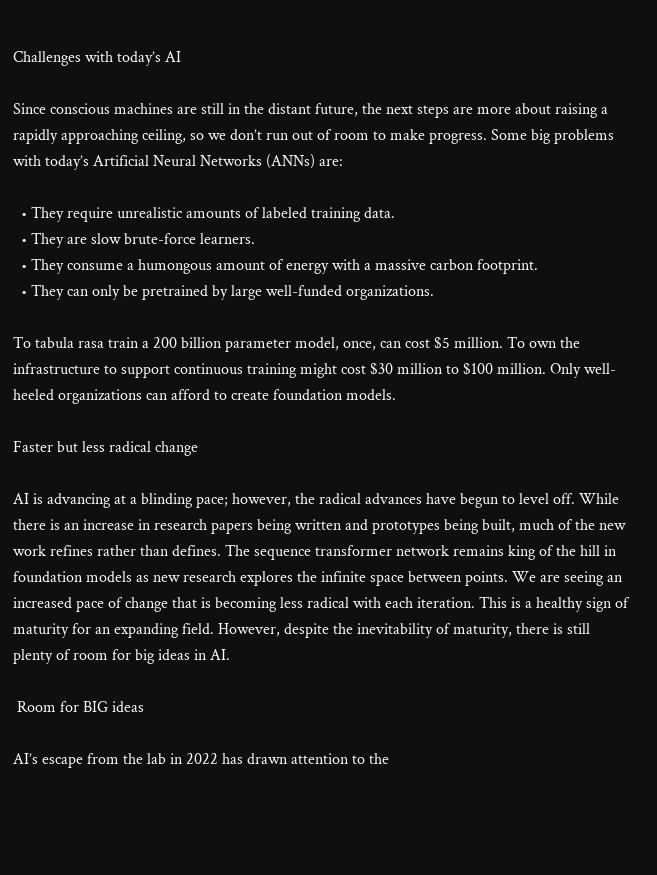Challenges with today’s AI

Since conscious machines are still in the distant future, the next steps are more about raising a rapidly approaching ceiling, so we don’t run out of room to make progress. Some big problems with today’s Artificial Neural Networks (ANNs) are:

  • They require unrealistic amounts of labeled training data.
  • They are slow brute-force learners.
  • They consume a humongous amount of energy with a massive carbon footprint.
  • They can only be pretrained by large well-funded organizations.

To tabula rasa train a 200 billion parameter model, once, can cost $5 million. To own the infrastructure to support continuous training might cost $30 million to $100 million. Only well-heeled organizations can afford to create foundation models.

Faster but less radical change

AI is advancing at a blinding pace; however, the radical advances have begun to level off. While there is an increase in research papers being written and prototypes being built, much of the new work refines rather than defines. The sequence transformer network remains king of the hill in foundation models as new research explores the infinite space between points. We are seeing an increased pace of change that is becoming less radical with each iteration. This is a healthy sign of maturity for an expanding field. However, despite the inevitability of maturity, there is still plenty of room for big ideas in AI.

 Room for BIG ideas

AI’s escape from the lab in 2022 has drawn attention to the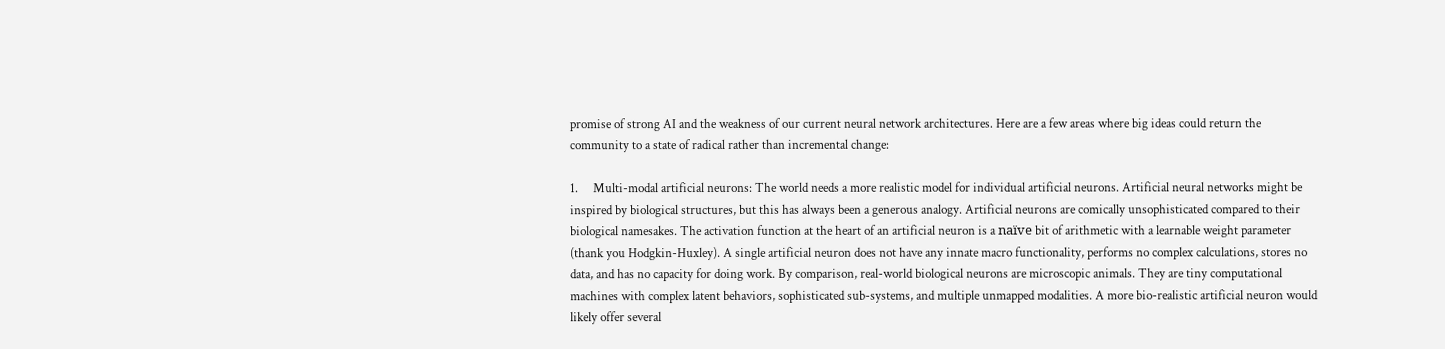promise of strong AI and the weakness of our current neural network architectures. Here are a few areas where big ideas could return the community to a state of radical rather than incremental change:

1.     Multi-modal artificial neurons: The world needs a more realistic model for individual artificial neurons. Artificial neural networks might be inspired by biological structures, but this has always been a generous analogy. Artificial neurons are comically unsophisticated compared to their biological namesakes. The activation function at the heart of an artificial neuron is a naïve bit of arithmetic with a learnable weight parameter (thank you Hodgkin-Huxley). A single artificial neuron does not have any innate macro functionality, performs no complex calculations, stores no data, and has no capacity for doing work. By comparison, real-world biological neurons are microscopic animals. They are tiny computational machines with complex latent behaviors, sophisticated sub-systems, and multiple unmapped modalities. A more bio-realistic artificial neuron would likely offer several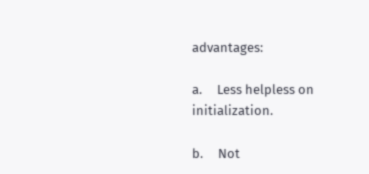advantages:

a.     Less helpless on initialization.

b.     Not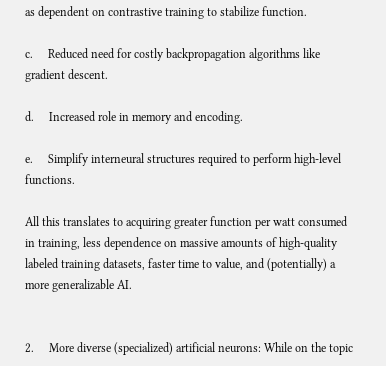as dependent on contrastive training to stabilize function.

c.     Reduced need for costly backpropagation algorithms like gradient descent.

d.     Increased role in memory and encoding.

e.     Simplify interneural structures required to perform high-level functions.

All this translates to acquiring greater function per watt consumed in training, less dependence on massive amounts of high-quality labeled training datasets, faster time to value, and (potentially) a more generalizable AI.


2.     More diverse (specialized) artificial neurons: While on the topic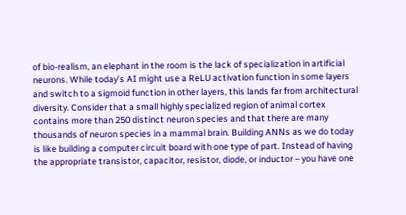of bio-realism, an elephant in the room is the lack of specialization in artificial neurons. While today’s AI might use a ReLU activation function in some layers and switch to a sigmoid function in other layers, this lands far from architectural diversity. Consider that a small highly specialized region of animal cortex contains more than 250 distinct neuron species and that there are many thousands of neuron species in a mammal brain. Building ANNs as we do today is like building a computer circuit board with one type of part. Instead of having the appropriate transistor, capacitor, resistor, diode, or inductor – you have one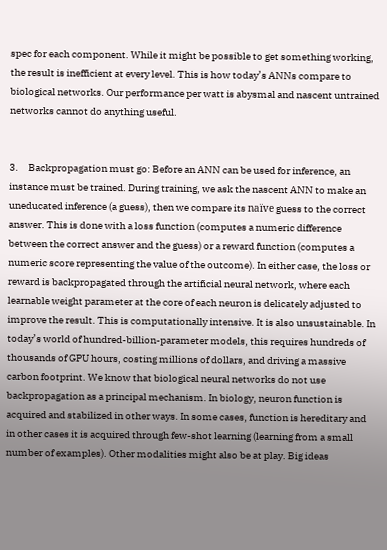spec for each component. While it might be possible to get something working, the result is inefficient at every level. This is how today’s ANNs compare to biological networks. Our performance per watt is abysmal and nascent untrained networks cannot do anything useful.


3.     Backpropagation must go: Before an ANN can be used for inference, an instance must be trained. During training, we ask the nascent ANN to make an uneducated inference (a guess), then we compare its naïve guess to the correct answer. This is done with a loss function (computes a numeric difference between the correct answer and the guess) or a reward function (computes a numeric score representing the value of the outcome). In either case, the loss or reward is backpropagated through the artificial neural network, where each learnable weight parameter at the core of each neuron is delicately adjusted to improve the result. This is computationally intensive. It is also unsustainable. In today’s world of hundred-billion-parameter models, this requires hundreds of thousands of GPU hours, costing millions of dollars, and driving a massive carbon footprint. We know that biological neural networks do not use backpropagation as a principal mechanism. In biology, neuron function is acquired and stabilized in other ways. In some cases, function is hereditary and in other cases it is acquired through few-shot learning (learning from a small number of examples). Other modalities might also be at play. Big ideas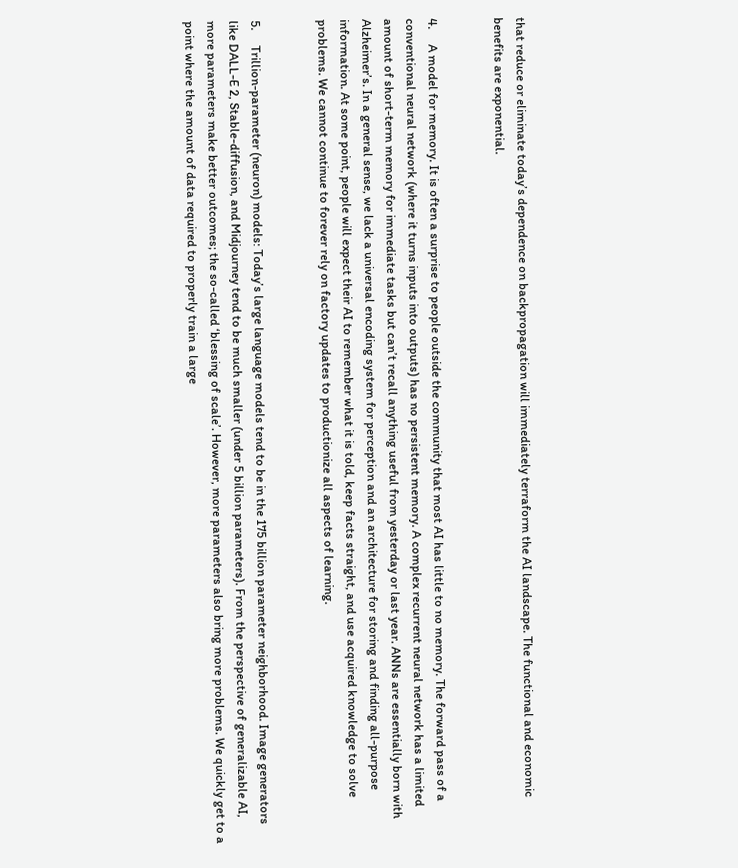that reduce or eliminate today’s dependence on backpropagation will immediately terraform the AI landscape. The functional and economic benefits are exponential.


4.     A model for memory. It is often a surprise to people outside the community that most AI has little to no memory. The forward pass of a conventional neural network (where it turns inputs into outputs) has no persistent memory. A complex recurrent neural network has a limited amount of short-term memory for immediate tasks but can’t recall anything useful from yesterday or last year. ANNs are essentially born with Alzheimer’s. In a general sense, we lack a universal encoding system for perception and an architecture for storing and finding all-purpose information. At some point, people will expect their AI to remember what it is told, keep facts straight, and use acquired knowledge to solve problems. We cannot continue to forever rely on factory updates to productionize all aspects of learning.


5.     Trillion-parameter (neuron) models: Today’s large language models tend to be in the 175 billion parameter neighborhood. Image generators like DALL-E 2, Stable-diffusion, and Midjourney tend to be much smaller (under 5 billion parameters). From the perspective of generalizable AI, more parameters make better outcomes; the so-called ‘blessing of scale’. However, more parameters also bring more problems. We quickly get to a point where the amount of data required to properly train a large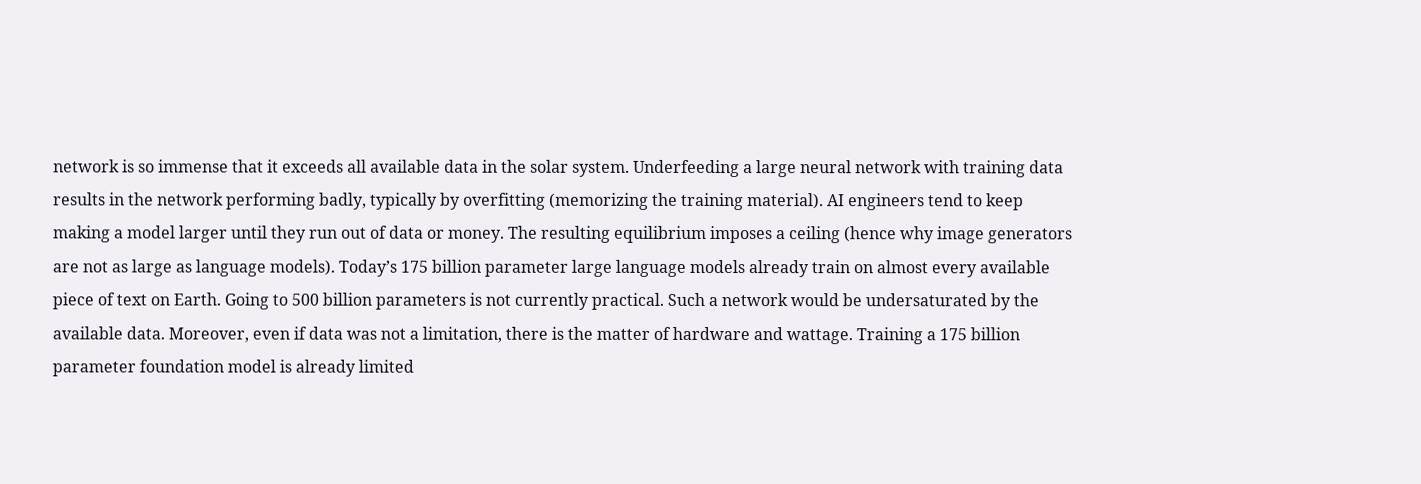network is so immense that it exceeds all available data in the solar system. Underfeeding a large neural network with training data results in the network performing badly, typically by overfitting (memorizing the training material). AI engineers tend to keep making a model larger until they run out of data or money. The resulting equilibrium imposes a ceiling (hence why image generators are not as large as language models). Today’s 175 billion parameter large language models already train on almost every available piece of text on Earth. Going to 500 billion parameters is not currently practical. Such a network would be undersaturated by the available data. Moreover, even if data was not a limitation, there is the matter of hardware and wattage. Training a 175 billion parameter foundation model is already limited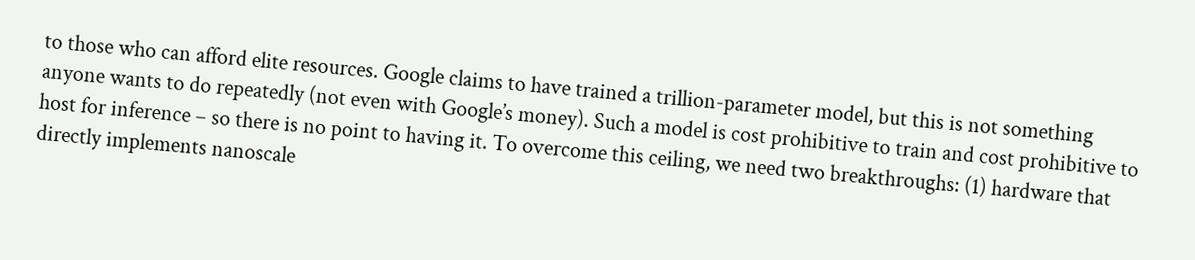to those who can afford elite resources. Google claims to have trained a trillion-parameter model, but this is not something anyone wants to do repeatedly (not even with Google’s money). Such a model is cost prohibitive to train and cost prohibitive to host for inference – so there is no point to having it. To overcome this ceiling, we need two breakthroughs: (1) hardware that directly implements nanoscale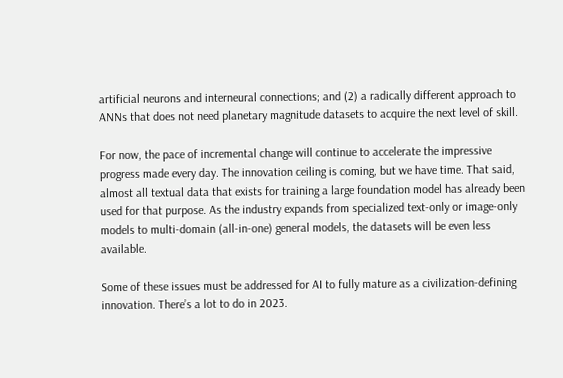artificial neurons and interneural connections; and (2) a radically different approach to ANNs that does not need planetary magnitude datasets to acquire the next level of skill.

For now, the pace of incremental change will continue to accelerate the impressive progress made every day. The innovation ceiling is coming, but we have time. That said, almost all textual data that exists for training a large foundation model has already been used for that purpose. As the industry expands from specialized text-only or image-only models to multi-domain (all-in-one) general models, the datasets will be even less available.

Some of these issues must be addressed for AI to fully mature as a civilization-defining innovation. There’s a lot to do in 2023.